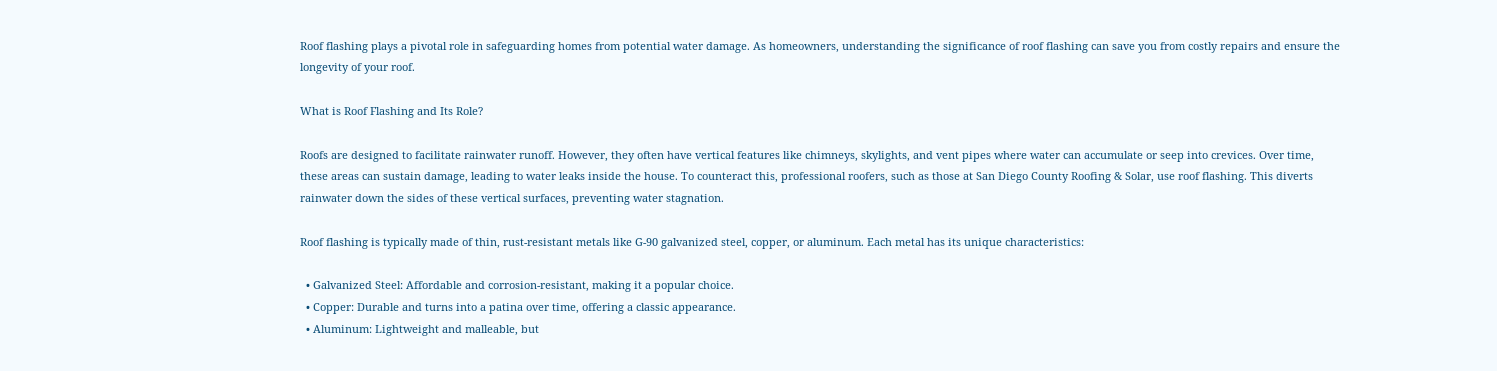Roof flashing plays a pivotal role in safeguarding homes from potential water damage. As homeowners, understanding the significance of roof flashing can save you from costly repairs and ensure the longevity of your roof.

What is Roof Flashing and Its Role?

Roofs are designed to facilitate rainwater runoff. However, they often have vertical features like chimneys, skylights, and vent pipes where water can accumulate or seep into crevices. Over time, these areas can sustain damage, leading to water leaks inside the house. To counteract this, professional roofers, such as those at San Diego County Roofing & Solar, use roof flashing. This diverts rainwater down the sides of these vertical surfaces, preventing water stagnation.

Roof flashing is typically made of thin, rust-resistant metals like G-90 galvanized steel, copper, or aluminum. Each metal has its unique characteristics:

  • Galvanized Steel: Affordable and corrosion-resistant, making it a popular choice.
  • Copper: Durable and turns into a patina over time, offering a classic appearance.
  • Aluminum: Lightweight and malleable, but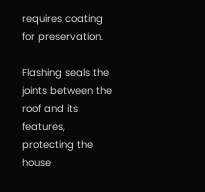requires coating for preservation.

Flashing seals the joints between the roof and its features, protecting the house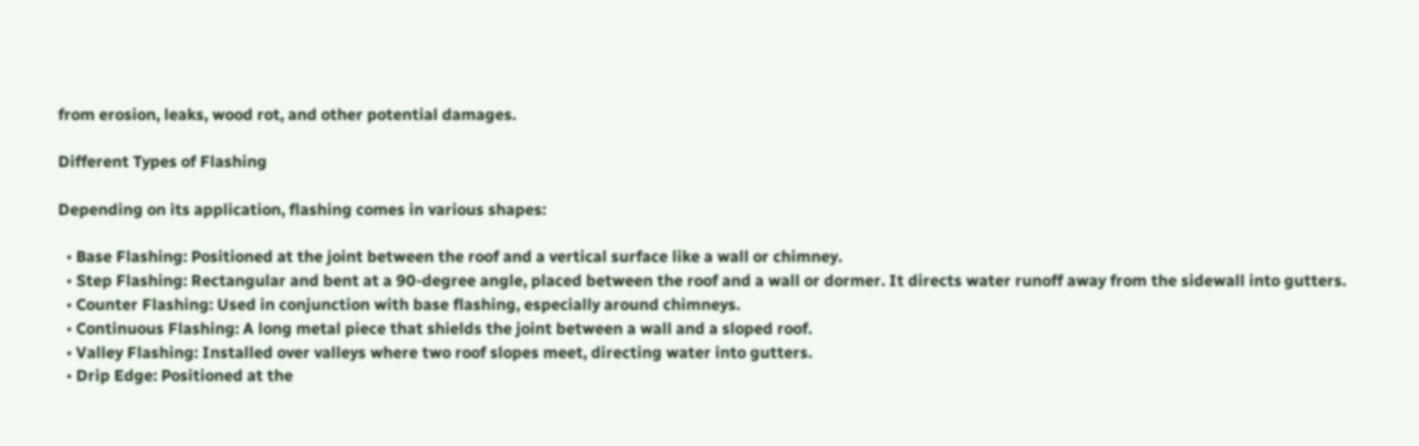from erosion, leaks, wood rot, and other potential damages.

Different Types of Flashing

Depending on its application, flashing comes in various shapes:

  • Base Flashing: Positioned at the joint between the roof and a vertical surface like a wall or chimney.
  • Step Flashing: Rectangular and bent at a 90-degree angle, placed between the roof and a wall or dormer. It directs water runoff away from the sidewall into gutters.
  • Counter Flashing: Used in conjunction with base flashing, especially around chimneys.
  • Continuous Flashing: A long metal piece that shields the joint between a wall and a sloped roof.
  • Valley Flashing: Installed over valleys where two roof slopes meet, directing water into gutters.
  • Drip Edge: Positioned at the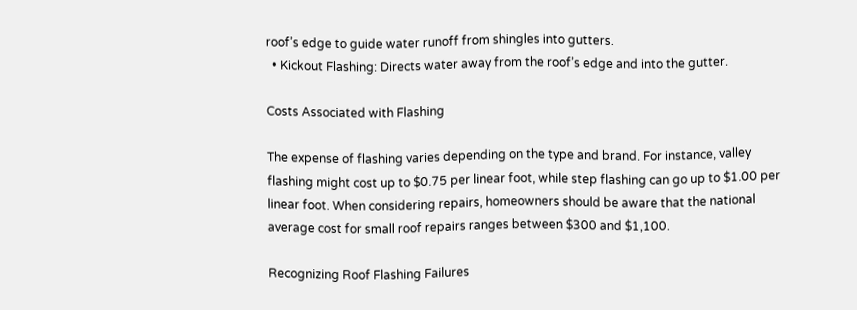roof’s edge to guide water runoff from shingles into gutters.
  • Kickout Flashing: Directs water away from the roof’s edge and into the gutter.

Costs Associated with Flashing

The expense of flashing varies depending on the type and brand. For instance, valley flashing might cost up to $0.75 per linear foot, while step flashing can go up to $1.00 per linear foot. When considering repairs, homeowners should be aware that the national average cost for small roof repairs ranges between $300 and $1,100.

Recognizing Roof Flashing Failures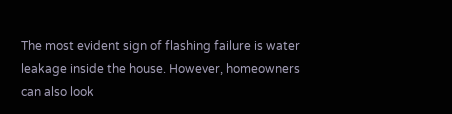The most evident sign of flashing failure is water leakage inside the house. However, homeowners can also look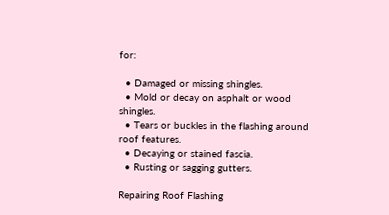for:

  • Damaged or missing shingles.
  • Mold or decay on asphalt or wood shingles.
  • Tears or buckles in the flashing around roof features.
  • Decaying or stained fascia.
  • Rusting or sagging gutters.

Repairing Roof Flashing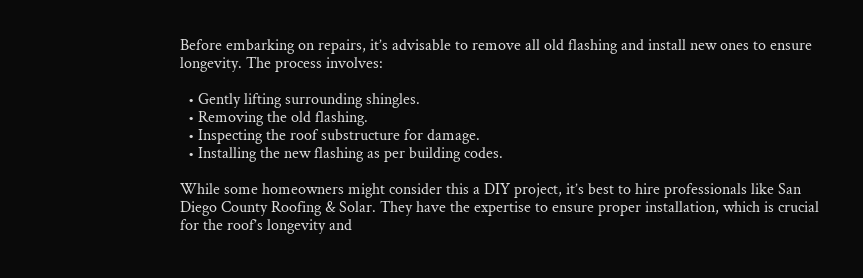Before embarking on repairs, it’s advisable to remove all old flashing and install new ones to ensure longevity. The process involves:

  • Gently lifting surrounding shingles.
  • Removing the old flashing.
  • Inspecting the roof substructure for damage.
  • Installing the new flashing as per building codes.

While some homeowners might consider this a DIY project, it’s best to hire professionals like San Diego County Roofing & Solar. They have the expertise to ensure proper installation, which is crucial for the roof’s longevity and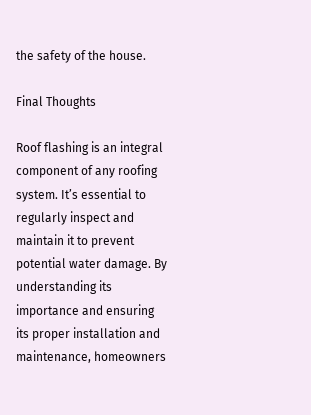the safety of the house.

Final Thoughts

Roof flashing is an integral component of any roofing system. It’s essential to regularly inspect and maintain it to prevent potential water damage. By understanding its importance and ensuring its proper installation and maintenance, homeowners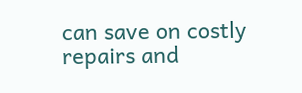can save on costly repairs and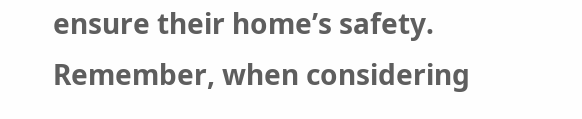ensure their home’s safety. Remember, when considering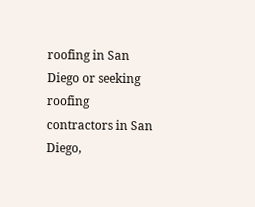roofing in San Diego or seeking roofing contractors in San Diego,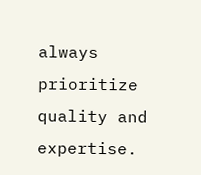always prioritize quality and expertise.